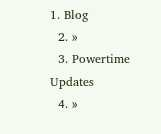1. Blog
  2. »
  3. Powertime Updates
  4. »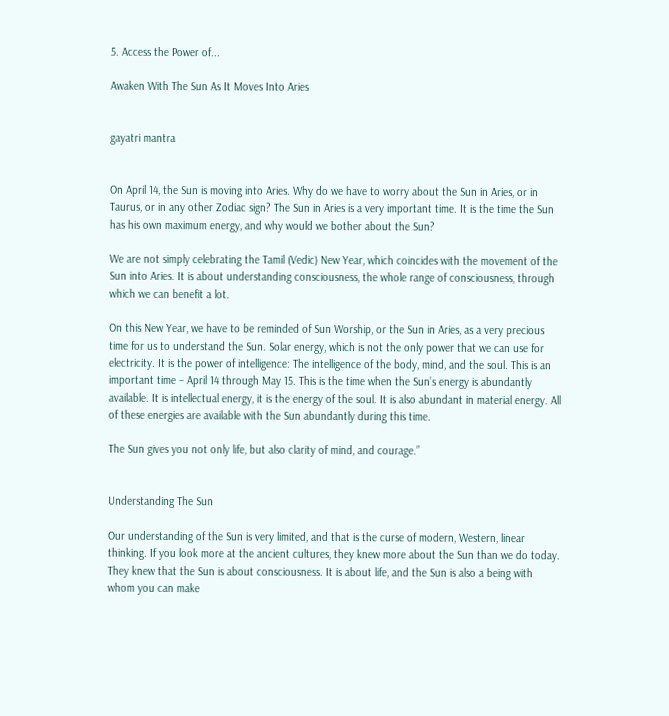5. Access the Power of...

Awaken With The Sun As It Moves Into Aries


gayatri mantra


On April 14, the Sun is moving into Aries. Why do we have to worry about the Sun in Aries, or in Taurus, or in any other Zodiac sign? The Sun in Aries is a very important time. It is the time the Sun has his own maximum energy, and why would we bother about the Sun?

We are not simply celebrating the Tamil (Vedic) New Year, which coincides with the movement of the Sun into Aries. It is about understanding consciousness, the whole range of consciousness, through which we can benefit a lot.

On this New Year, we have to be reminded of Sun Worship, or the Sun in Aries, as a very precious time for us to understand the Sun. Solar energy, which is not the only power that we can use for electricity. It is the power of intelligence: The intelligence of the body, mind, and the soul. This is an important time – April 14 through May 15. This is the time when the Sun’s energy is abundantly available. It is intellectual energy, it is the energy of the soul. It is also abundant in material energy. All of these energies are available with the Sun abundantly during this time.

The Sun gives you not only life, but also clarity of mind, and courage.”


Understanding The Sun

Our understanding of the Sun is very limited, and that is the curse of modern, Western, linear thinking. If you look more at the ancient cultures, they knew more about the Sun than we do today. They knew that the Sun is about consciousness. It is about life, and the Sun is also a being with whom you can make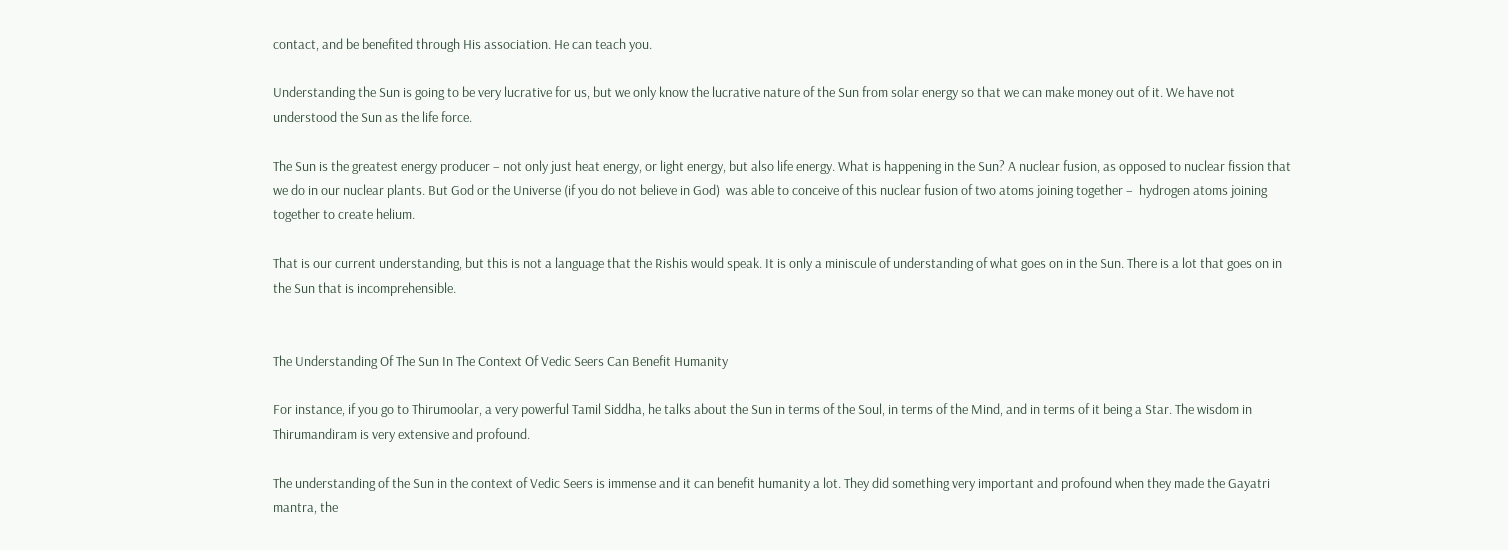contact, and be benefited through His association. He can teach you.

Understanding the Sun is going to be very lucrative for us, but we only know the lucrative nature of the Sun from solar energy so that we can make money out of it. We have not understood the Sun as the life force.

The Sun is the greatest energy producer – not only just heat energy, or light energy, but also life energy. What is happening in the Sun? A nuclear fusion, as opposed to nuclear fission that we do in our nuclear plants. But God or the Universe (if you do not believe in God)  was able to conceive of this nuclear fusion of two atoms joining together –  hydrogen atoms joining together to create helium.

That is our current understanding, but this is not a language that the Rishis would speak. It is only a miniscule of understanding of what goes on in the Sun. There is a lot that goes on in the Sun that is incomprehensible.


The Understanding Of The Sun In The Context Of Vedic Seers Can Benefit Humanity

For instance, if you go to Thirumoolar, a very powerful Tamil Siddha, he talks about the Sun in terms of the Soul, in terms of the Mind, and in terms of it being a Star. The wisdom in Thirumandiram is very extensive and profound.

The understanding of the Sun in the context of Vedic Seers is immense and it can benefit humanity a lot. They did something very important and profound when they made the Gayatri mantra, the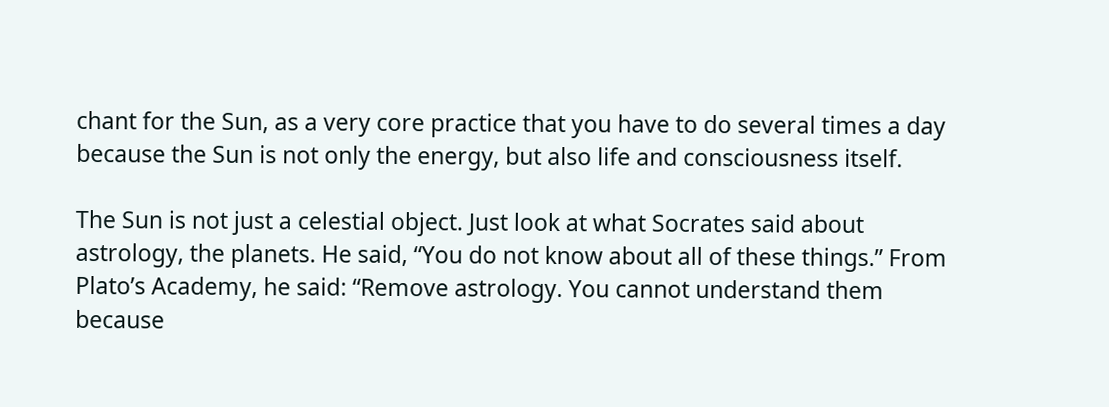chant for the Sun, as a very core practice that you have to do several times a day because the Sun is not only the energy, but also life and consciousness itself.

The Sun is not just a celestial object. Just look at what Socrates said about astrology, the planets. He said, “You do not know about all of these things.” From Plato’s Academy, he said: “Remove astrology. You cannot understand them because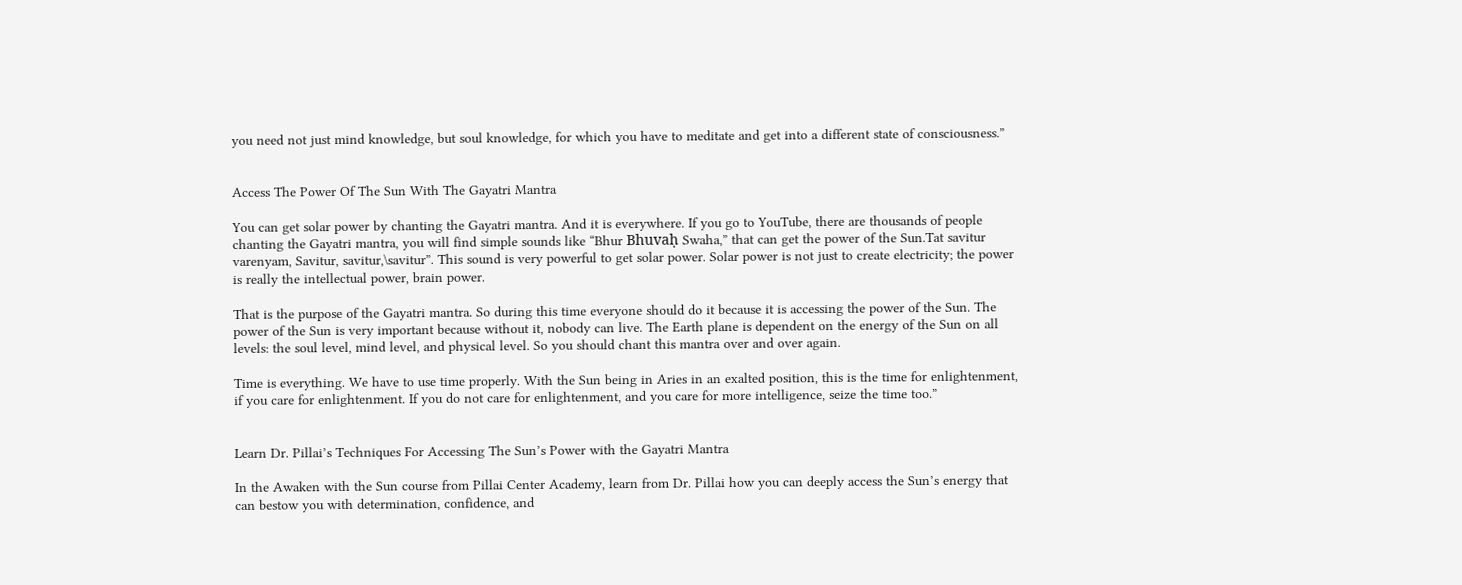you need not just mind knowledge, but soul knowledge, for which you have to meditate and get into a different state of consciousness.”


Access The Power Of The Sun With The Gayatri Mantra

You can get solar power by chanting the Gayatri mantra. And it is everywhere. If you go to YouTube, there are thousands of people chanting the Gayatri mantra, you will find simple sounds like “Bhur Bhuvaḥ Swaha,” that can get the power of the Sun.Tat savitur varenyam, Savitur, savitur,\savitur”. This sound is very powerful to get solar power. Solar power is not just to create electricity; the power is really the intellectual power, brain power.

That is the purpose of the Gayatri mantra. So during this time everyone should do it because it is accessing the power of the Sun. The power of the Sun is very important because without it, nobody can live. The Earth plane is dependent on the energy of the Sun on all levels: the soul level, mind level, and physical level. So you should chant this mantra over and over again.

Time is everything. We have to use time properly. With the Sun being in Aries in an exalted position, this is the time for enlightenment, if you care for enlightenment. If you do not care for enlightenment, and you care for more intelligence, seize the time too.”


Learn Dr. Pillai’s Techniques For Accessing The Sun’s Power with the Gayatri Mantra

In the Awaken with the Sun course from Pillai Center Academy, learn from Dr. Pillai how you can deeply access the Sun’s energy that can bestow you with determination, confidence, and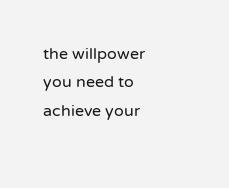the willpower you need to achieve your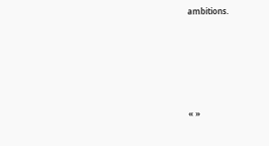ambitions.






« »